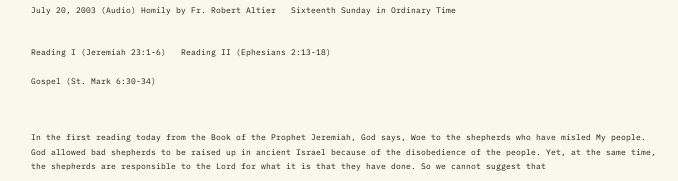July 20, 2003 (Audio) Homily by Fr. Robert Altier   Sixteenth Sunday in Ordinary Time


Reading I (Jeremiah 23:1-6)   Reading II (Ephesians 2:13-18)

Gospel (St. Mark 6:30-34)



In the first reading today from the Book of the Prophet Jeremiah, God says, Woe to the shepherds who have misled My people. God allowed bad shepherds to be raised up in ancient Israel because of the disobedience of the people. Yet, at the same time, the shepherds are responsible to the Lord for what it is that they have done. So we cannot suggest that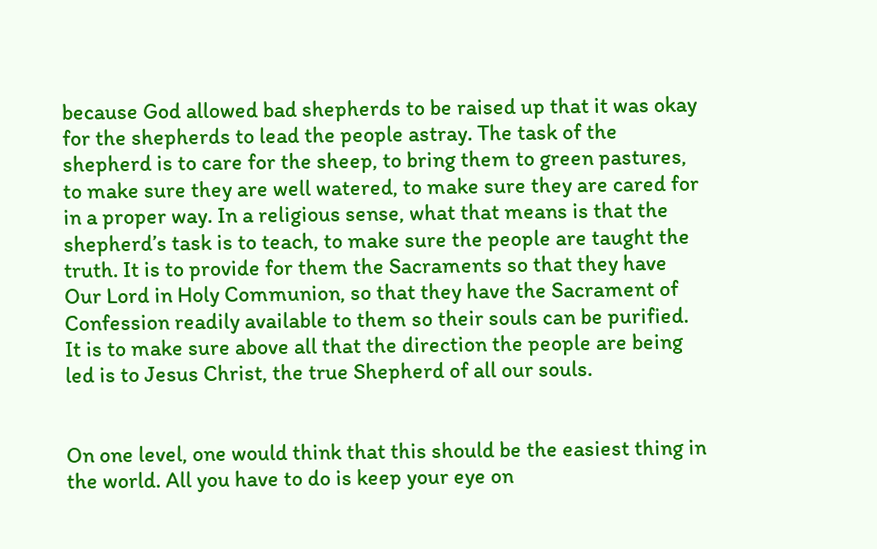because God allowed bad shepherds to be raised up that it was okay for the shepherds to lead the people astray. The task of the shepherd is to care for the sheep, to bring them to green pastures, to make sure they are well watered, to make sure they are cared for in a proper way. In a religious sense, what that means is that the shepherd’s task is to teach, to make sure the people are taught the truth. It is to provide for them the Sacraments so that they have Our Lord in Holy Communion, so that they have the Sacrament of Confession readily available to them so their souls can be purified. It is to make sure above all that the direction the people are being led is to Jesus Christ, the true Shepherd of all our souls.


On one level, one would think that this should be the easiest thing in the world. All you have to do is keep your eye on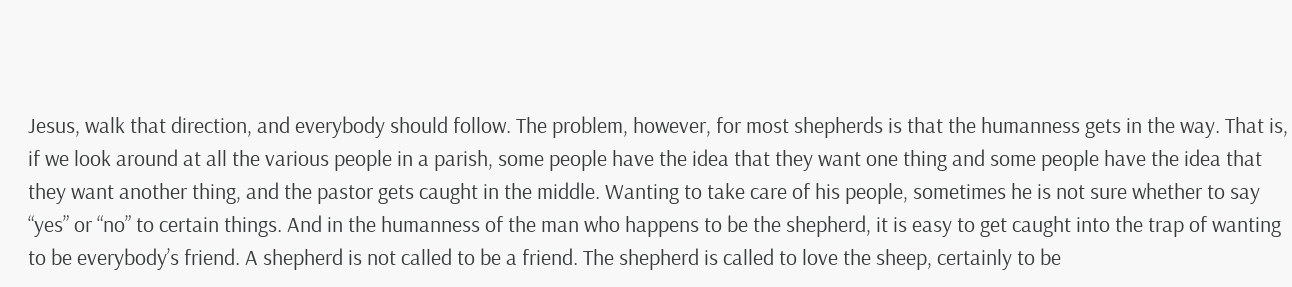Jesus, walk that direction, and everybody should follow. The problem, however, for most shepherds is that the humanness gets in the way. That is, if we look around at all the various people in a parish, some people have the idea that they want one thing and some people have the idea that they want another thing, and the pastor gets caught in the middle. Wanting to take care of his people, sometimes he is not sure whether to say “yes” or “no” to certain things. And in the humanness of the man who happens to be the shepherd, it is easy to get caught into the trap of wanting to be everybody’s friend. A shepherd is not called to be a friend. The shepherd is called to love the sheep, certainly to be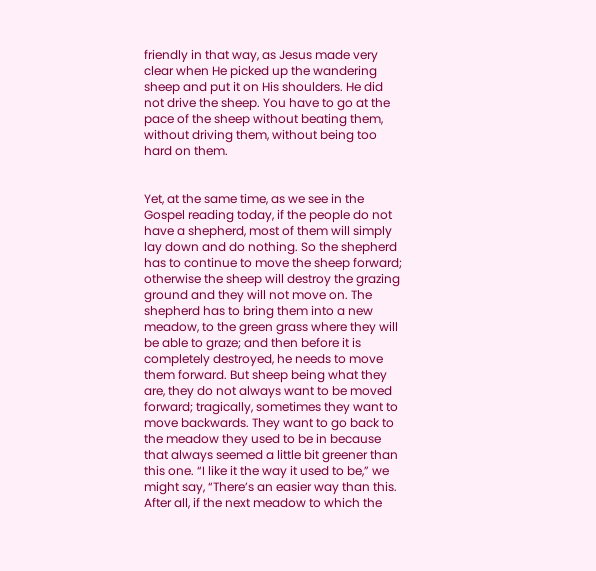friendly in that way, as Jesus made very clear when He picked up the wandering sheep and put it on His shoulders. He did not drive the sheep. You have to go at the pace of the sheep without beating them, without driving them, without being too hard on them.


Yet, at the same time, as we see in the Gospel reading today, if the people do not have a shepherd, most of them will simply lay down and do nothing. So the shepherd has to continue to move the sheep forward; otherwise the sheep will destroy the grazing ground and they will not move on. The shepherd has to bring them into a new meadow, to the green grass where they will be able to graze; and then before it is completely destroyed, he needs to move them forward. But sheep being what they are, they do not always want to be moved forward; tragically, sometimes they want to move backwards. They want to go back to the meadow they used to be in because that always seemed a little bit greener than this one. “I like it the way it used to be,” we might say, “There’s an easier way than this. After all, if the next meadow to which the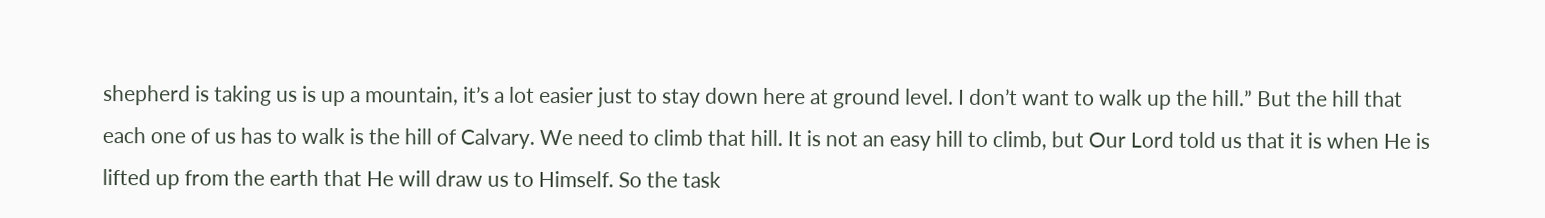shepherd is taking us is up a mountain, it’s a lot easier just to stay down here at ground level. I don’t want to walk up the hill.” But the hill that each one of us has to walk is the hill of Calvary. We need to climb that hill. It is not an easy hill to climb, but Our Lord told us that it is when He is lifted up from the earth that He will draw us to Himself. So the task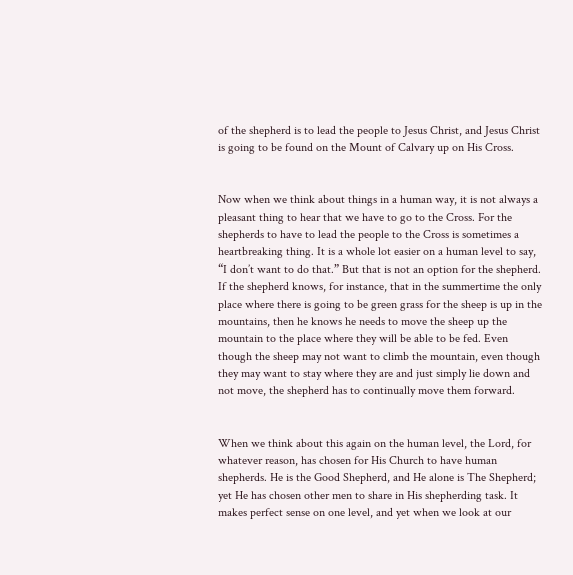of the shepherd is to lead the people to Jesus Christ, and Jesus Christ is going to be found on the Mount of Calvary up on His Cross.


Now when we think about things in a human way, it is not always a pleasant thing to hear that we have to go to the Cross. For the shepherds to have to lead the people to the Cross is sometimes a heartbreaking thing. It is a whole lot easier on a human level to say, “I don’t want to do that.” But that is not an option for the shepherd. If the shepherd knows, for instance, that in the summertime the only place where there is going to be green grass for the sheep is up in the mountains, then he knows he needs to move the sheep up the mountain to the place where they will be able to be fed. Even though the sheep may not want to climb the mountain, even though they may want to stay where they are and just simply lie down and not move, the shepherd has to continually move them forward.


When we think about this again on the human level, the Lord, for whatever reason, has chosen for His Church to have human shepherds. He is the Good Shepherd, and He alone is The Shepherd; yet He has chosen other men to share in His shepherding task. It makes perfect sense on one level, and yet when we look at our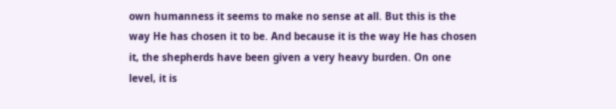own humanness it seems to make no sense at all. But this is the way He has chosen it to be. And because it is the way He has chosen it, the shepherds have been given a very heavy burden. On one level, it is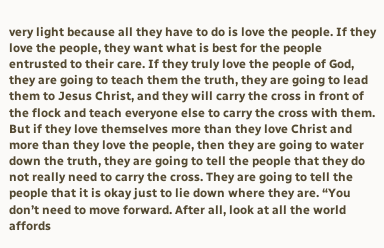very light because all they have to do is love the people. If they love the people, they want what is best for the people entrusted to their care. If they truly love the people of God, they are going to teach them the truth, they are going to lead them to Jesus Christ, and they will carry the cross in front of the flock and teach everyone else to carry the cross with them. But if they love themselves more than they love Christ and more than they love the people, then they are going to water down the truth, they are going to tell the people that they do not really need to carry the cross. They are going to tell the people that it is okay just to lie down where they are. “You don’t need to move forward. After all, look at all the world affords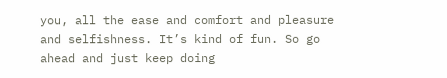you, all the ease and comfort and pleasure and selfishness. It’s kind of fun. So go ahead and just keep doing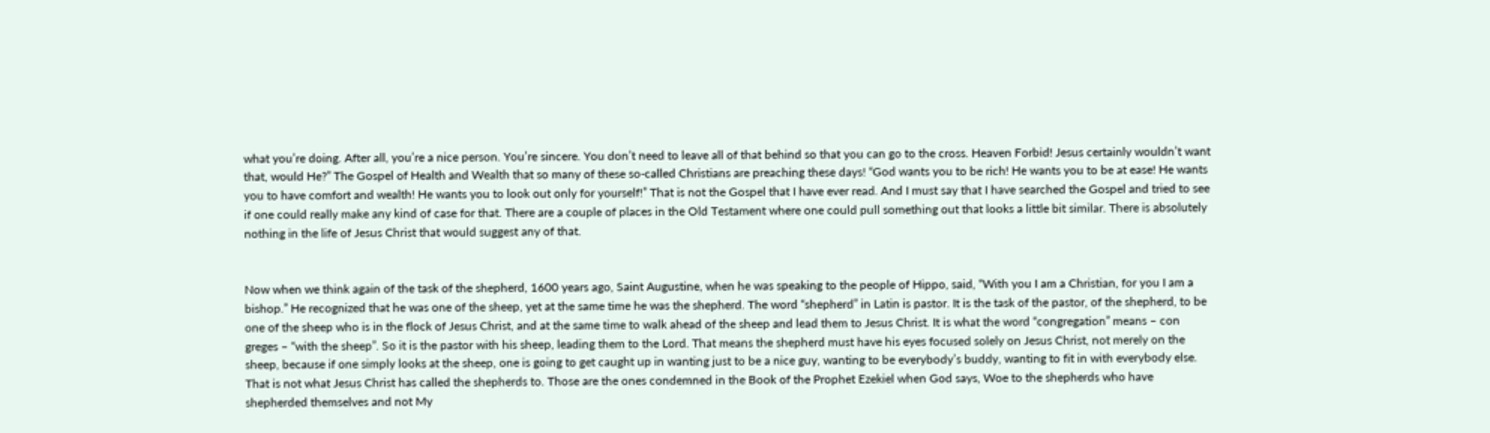what you’re doing. After all, you’re a nice person. You’re sincere. You don’t need to leave all of that behind so that you can go to the cross. Heaven Forbid! Jesus certainly wouldn’t want that, would He?” The Gospel of Health and Wealth that so many of these so-called Christians are preaching these days! “God wants you to be rich! He wants you to be at ease! He wants you to have comfort and wealth! He wants you to look out only for yourself!” That is not the Gospel that I have ever read. And I must say that I have searched the Gospel and tried to see if one could really make any kind of case for that. There are a couple of places in the Old Testament where one could pull something out that looks a little bit similar. There is absolutely nothing in the life of Jesus Christ that would suggest any of that.


Now when we think again of the task of the shepherd, 1600 years ago, Saint Augustine, when he was speaking to the people of Hippo, said, “With you I am a Christian, for you I am a bishop.” He recognized that he was one of the sheep, yet at the same time he was the shepherd. The word “shepherd” in Latin is pastor. It is the task of the pastor, of the shepherd, to be one of the sheep who is in the flock of Jesus Christ, and at the same time to walk ahead of the sheep and lead them to Jesus Christ. It is what the word “congregation” means – con greges – “with the sheep”. So it is the pastor with his sheep, leading them to the Lord. That means the shepherd must have his eyes focused solely on Jesus Christ, not merely on the sheep, because if one simply looks at the sheep, one is going to get caught up in wanting just to be a nice guy, wanting to be everybody’s buddy, wanting to fit in with everybody else. That is not what Jesus Christ has called the shepherds to. Those are the ones condemned in the Book of the Prophet Ezekiel when God says, Woe to the shepherds who have shepherded themselves and not My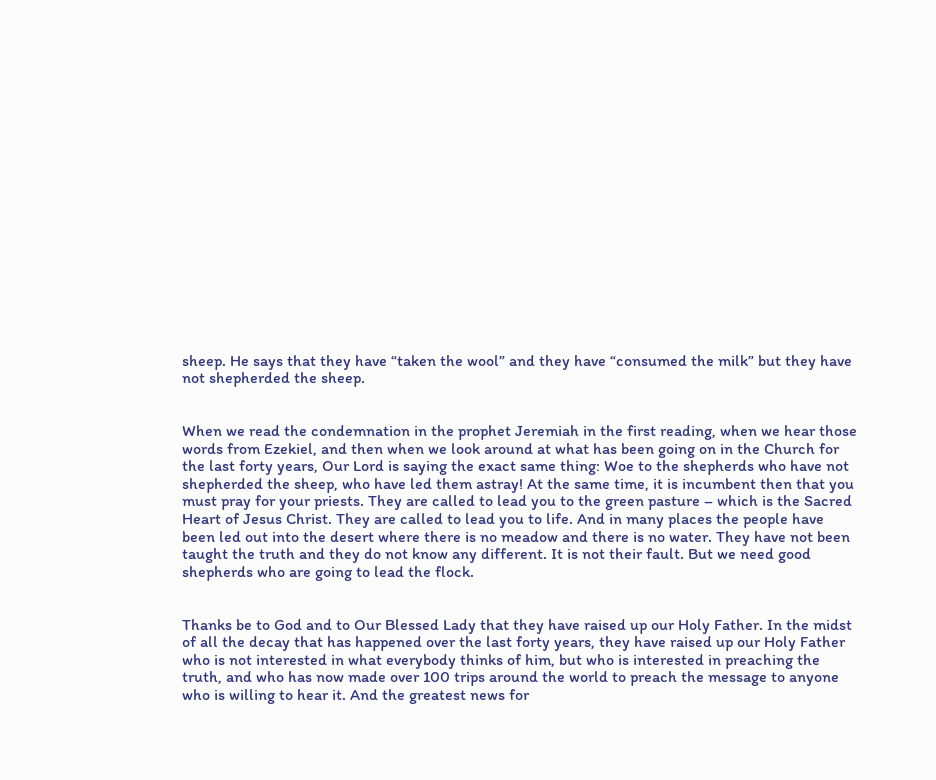sheep. He says that they have “taken the wool” and they have “consumed the milk” but they have not shepherded the sheep.


When we read the condemnation in the prophet Jeremiah in the first reading, when we hear those words from Ezekiel, and then when we look around at what has been going on in the Church for the last forty years, Our Lord is saying the exact same thing: Woe to the shepherds who have not shepherded the sheep, who have led them astray! At the same time, it is incumbent then that you must pray for your priests. They are called to lead you to the green pasture – which is the Sacred Heart of Jesus Christ. They are called to lead you to life. And in many places the people have been led out into the desert where there is no meadow and there is no water. They have not been taught the truth and they do not know any different. It is not their fault. But we need good shepherds who are going to lead the flock.


Thanks be to God and to Our Blessed Lady that they have raised up our Holy Father. In the midst of all the decay that has happened over the last forty years, they have raised up our Holy Father who is not interested in what everybody thinks of him, but who is interested in preaching the truth, and who has now made over 100 trips around the world to preach the message to anyone who is willing to hear it. And the greatest news for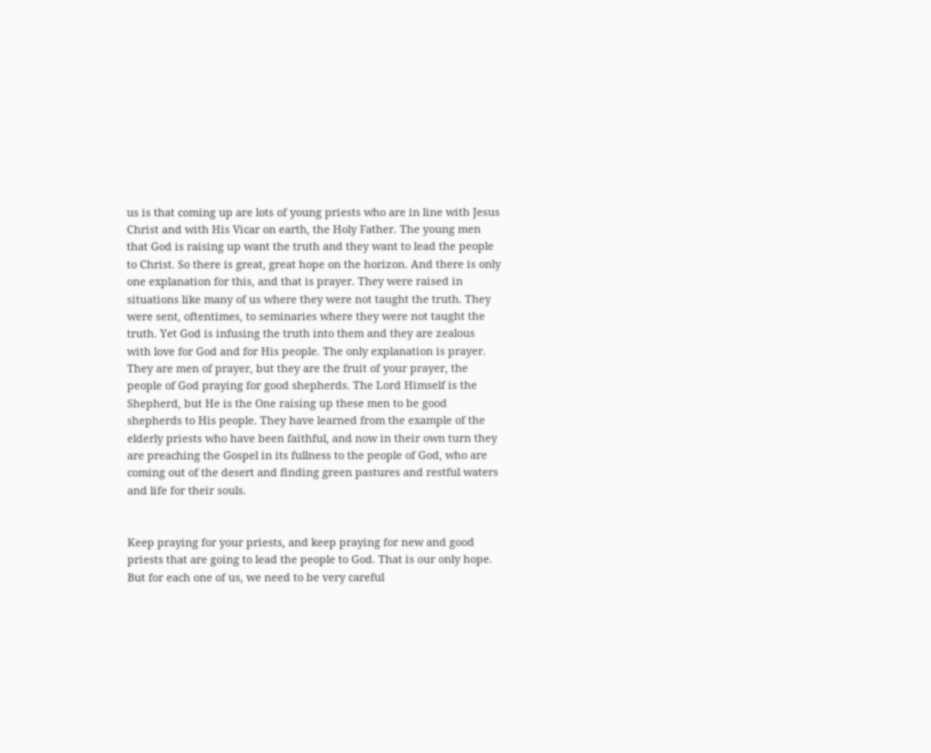us is that coming up are lots of young priests who are in line with Jesus Christ and with His Vicar on earth, the Holy Father. The young men that God is raising up want the truth and they want to lead the people to Christ. So there is great, great hope on the horizon. And there is only one explanation for this, and that is prayer. They were raised in situations like many of us where they were not taught the truth. They were sent, oftentimes, to seminaries where they were not taught the truth. Yet God is infusing the truth into them and they are zealous with love for God and for His people. The only explanation is prayer. They are men of prayer, but they are the fruit of your prayer, the people of God praying for good shepherds. The Lord Himself is the Shepherd, but He is the One raising up these men to be good shepherds to His people. They have learned from the example of the elderly priests who have been faithful, and now in their own turn they are preaching the Gospel in its fullness to the people of God, who are coming out of the desert and finding green pastures and restful waters and life for their souls.


Keep praying for your priests, and keep praying for new and good priests that are going to lead the people to God. That is our only hope. But for each one of us, we need to be very careful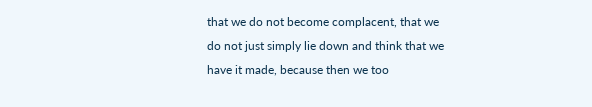that we do not become complacent, that we do not just simply lie down and think that we have it made, because then we too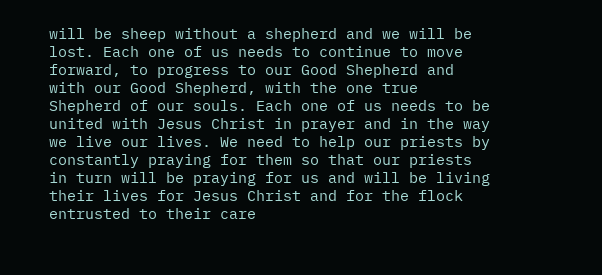will be sheep without a shepherd and we will be lost. Each one of us needs to continue to move forward, to progress to our Good Shepherd and with our Good Shepherd, with the one true Shepherd of our souls. Each one of us needs to be united with Jesus Christ in prayer and in the way we live our lives. We need to help our priests by constantly praying for them so that our priests in turn will be praying for us and will be living their lives for Jesus Christ and for the flock entrusted to their care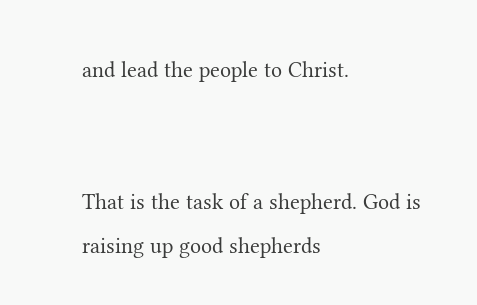and lead the people to Christ.


That is the task of a shepherd. God is raising up good shepherds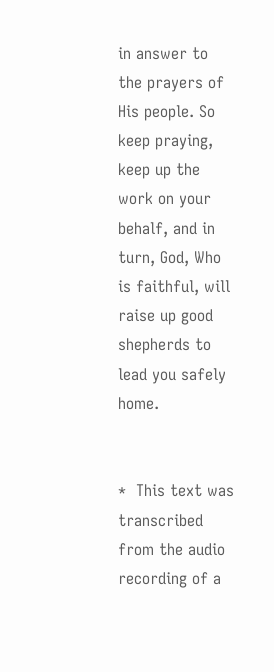in answer to the prayers of His people. So keep praying, keep up the work on your behalf, and in turn, God, Who is faithful, will raise up good shepherds to lead you safely home.


*  This text was transcribed from the audio recording of a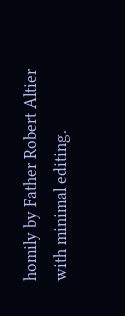homily by Father Robert Altier with minimal editing.